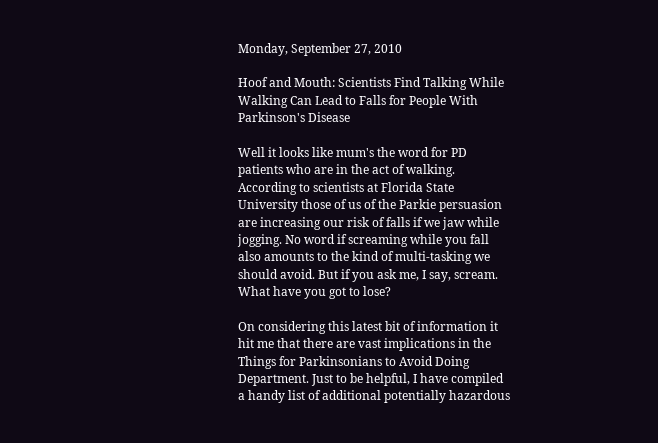Monday, September 27, 2010

Hoof and Mouth: Scientists Find Talking While Walking Can Lead to Falls for People With Parkinson's Disease

Well it looks like mum's the word for PD patients who are in the act of walking. According to scientists at Florida State University those of us of the Parkie persuasion are increasing our risk of falls if we jaw while jogging. No word if screaming while you fall also amounts to the kind of multi-tasking we should avoid. But if you ask me, I say, scream. What have you got to lose?

On considering this latest bit of information it hit me that there are vast implications in the Things for Parkinsonians to Avoid Doing Department. Just to be helpful, I have compiled a handy list of additional potentially hazardous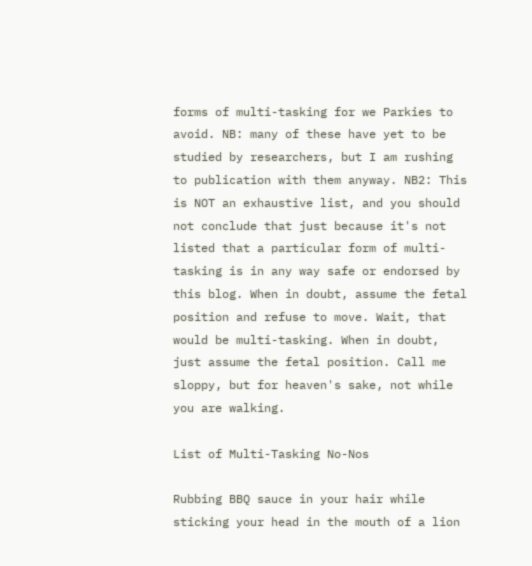forms of multi-tasking for we Parkies to avoid. NB: many of these have yet to be studied by researchers, but I am rushing to publication with them anyway. NB2: This is NOT an exhaustive list, and you should not conclude that just because it's not listed that a particular form of multi-tasking is in any way safe or endorsed by this blog. When in doubt, assume the fetal position and refuse to move. Wait, that would be multi-tasking. When in doubt, just assume the fetal position. Call me sloppy, but for heaven's sake, not while you are walking.

List of Multi-Tasking No-Nos

Rubbing BBQ sauce in your hair while sticking your head in the mouth of a lion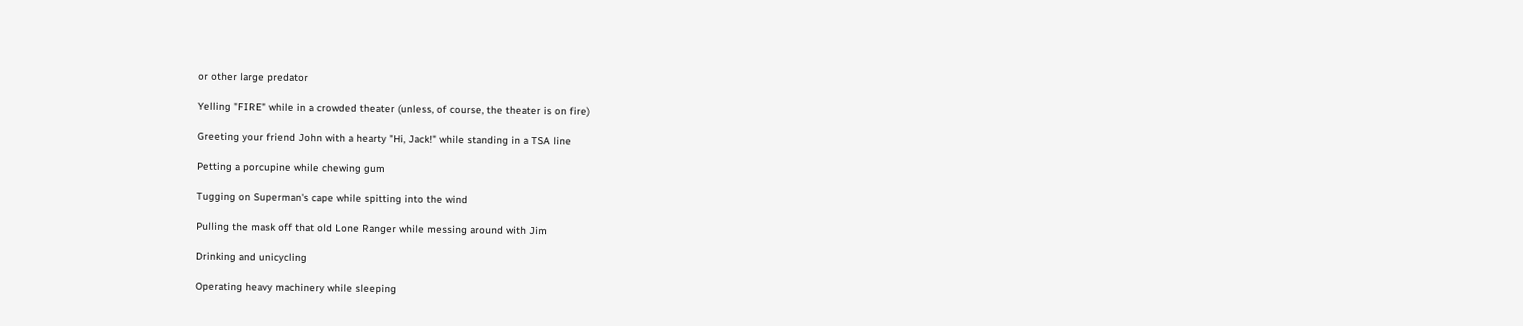or other large predator

Yelling "FIRE" while in a crowded theater (unless, of course, the theater is on fire)

Greeting your friend John with a hearty "Hi, Jack!" while standing in a TSA line

Petting a porcupine while chewing gum

Tugging on Superman's cape while spitting into the wind

Pulling the mask off that old Lone Ranger while messing around with Jim

Drinking and unicycling

Operating heavy machinery while sleeping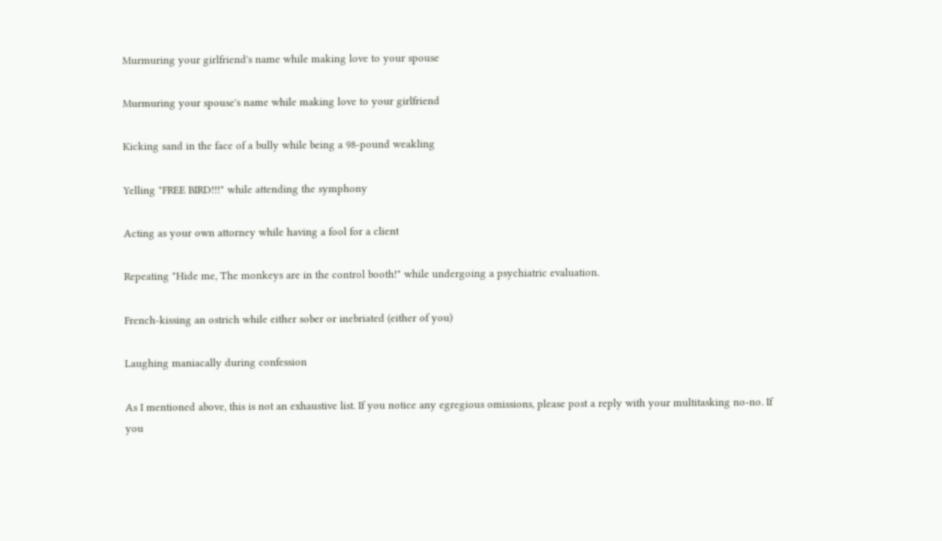Murmuring your girlfriend's name while making love to your spouse

Murmuring your spouse's name while making love to your girlfriend

Kicking sand in the face of a bully while being a 98-pound weakling

Yelling "FREE BIRD!!!" while attending the symphony

Acting as your own attorney while having a fool for a client

Repeating "Hide me, The monkeys are in the control booth!" while undergoing a psychiatric evaluation.

French-kissing an ostrich while either sober or inebriated (either of you)

Laughing maniacally during confession

As I mentioned above, this is not an exhaustive list. If you notice any egregious omissions, please post a reply with your multitasking no-no. If you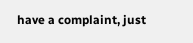have a complaint, just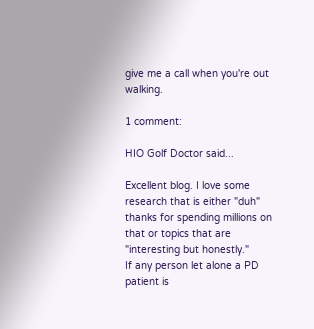give me a call when you're out walking.

1 comment:

HIO Golf Doctor said...

Excellent blog. I love some research that is either "duh" thanks for spending millions on that or topics that are "interesting but honestly."
If any person let alone a PD patient is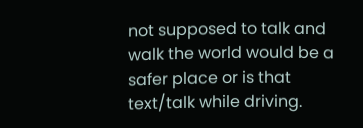not supposed to talk and walk the world would be a safer place or is that text/talk while driving.